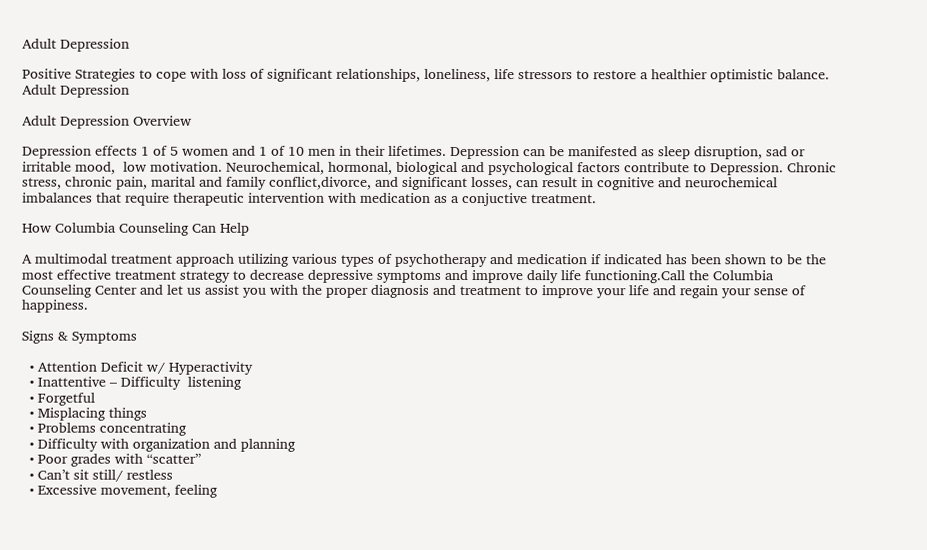Adult Depression

Positive Strategies to cope with loss of significant relationships, loneliness, life stressors to restore a healthier optimistic balance.
Adult Depression

Adult Depression Overview

Depression effects 1 of 5 women and 1 of 10 men in their lifetimes. Depression can be manifested as sleep disruption, sad or irritable mood,  low motivation. Neurochemical, hormonal, biological and psychological factors contribute to Depression. Chronic stress, chronic pain, marital and family conflict,divorce, and significant losses, can result in cognitive and neurochemical imbalances that require therapeutic intervention with medication as a conjuctive treatment.

How Columbia Counseling Can Help

A multimodal treatment approach utilizing various types of psychotherapy and medication if indicated has been shown to be the most effective treatment strategy to decrease depressive symptoms and improve daily life functioning.Call the Columbia Counseling Center and let us assist you with the proper diagnosis and treatment to improve your life and regain your sense of happiness.

Signs & Symptoms

  • Attention Deficit w/ Hyperactivity
  • Inattentive – Difficulty  listening
  • Forgetful
  • Misplacing things
  • Problems concentrating
  • Difficulty with organization and planning
  • Poor grades with “scatter”
  • Can’t sit still/ restless
  • Excessive movement, feeling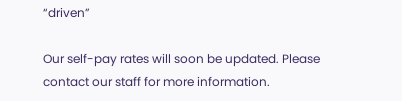“driven”

Our self-pay rates will soon be updated. Please contact our staff for more information.